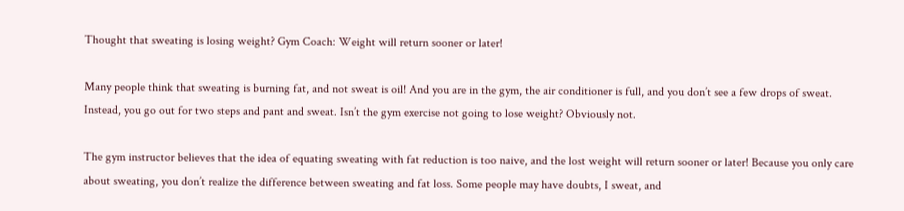Thought that sweating is losing weight? Gym Coach: Weight will return sooner or later!

Many people think that sweating is burning fat, and not sweat is oil! And you are in the gym, the air conditioner is full, and you don’t see a few drops of sweat. Instead, you go out for two steps and pant and sweat. Isn’t the gym exercise not going to lose weight? Obviously not.

The gym instructor believes that the idea of equating sweating with fat reduction is too naive, and the lost weight will return sooner or later! Because you only care about sweating, you don’t realize the difference between sweating and fat loss. Some people may have doubts, I sweat, and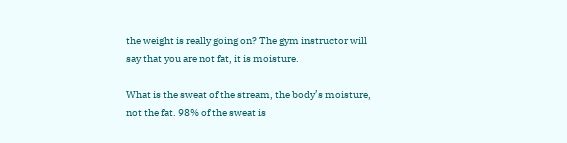the weight is really going on? The gym instructor will say that you are not fat, it is moisture.

What is the sweat of the stream, the body’s moisture, not the fat. 98% of the sweat is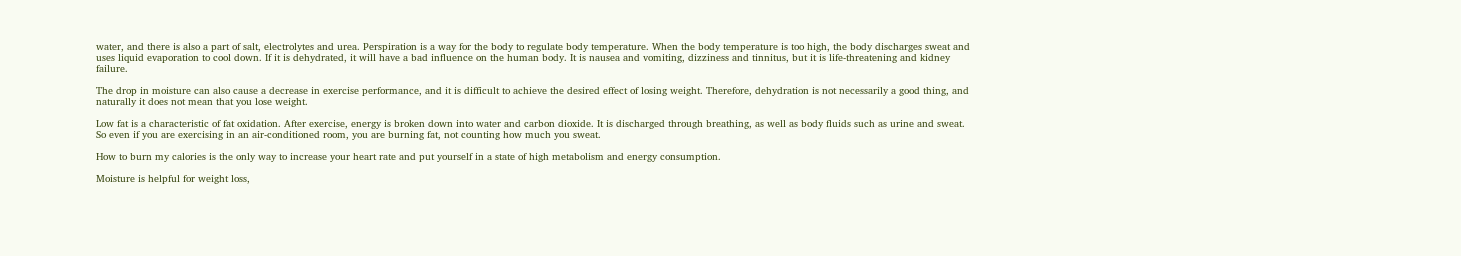water, and there is also a part of salt, electrolytes and urea. Perspiration is a way for the body to regulate body temperature. When the body temperature is too high, the body discharges sweat and uses liquid evaporation to cool down. If it is dehydrated, it will have a bad influence on the human body. It is nausea and vomiting, dizziness and tinnitus, but it is life-threatening and kidney failure.

The drop in moisture can also cause a decrease in exercise performance, and it is difficult to achieve the desired effect of losing weight. Therefore, dehydration is not necessarily a good thing, and naturally it does not mean that you lose weight.

Low fat is a characteristic of fat oxidation. After exercise, energy is broken down into water and carbon dioxide. It is discharged through breathing, as well as body fluids such as urine and sweat. So even if you are exercising in an air-conditioned room, you are burning fat, not counting how much you sweat.

How to burn my calories is the only way to increase your heart rate and put yourself in a state of high metabolism and energy consumption.

Moisture is helpful for weight loss,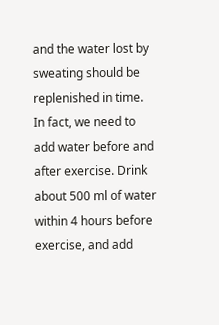and the water lost by sweating should be replenished in time. In fact, we need to add water before and after exercise. Drink about 500 ml of water within 4 hours before exercise, and add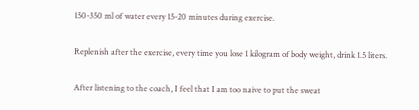150-350 ml of water every 15-20 minutes during exercise.

Replenish after the exercise, every time you lose 1 kilogram of body weight, drink 1.5 liters.

After listening to the coach, I feel that I am too naive to put the sweat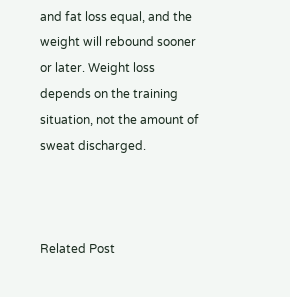and fat loss equal, and the weight will rebound sooner or later. Weight loss depends on the training situation, not the amount of sweat discharged.



Related Post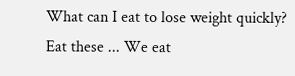What can I eat to lose weight quickly? Eat these ... We eat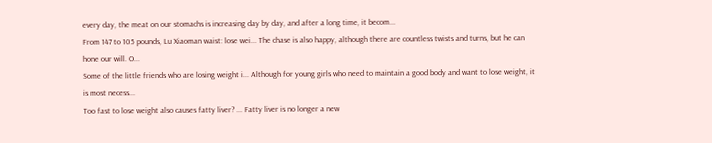every day, the meat on our stomachs is increasing day by day, and after a long time, it becom...
From 147 to 105 pounds, Lu Xiaoman waist: lose wei... The chase is also happy, although there are countless twists and turns, but he can hone our will. O...
Some of the little friends who are losing weight i... Although for young girls who need to maintain a good body and want to lose weight, it is most necess...
Too fast to lose weight also causes fatty liver? ... Fatty liver is no longer a new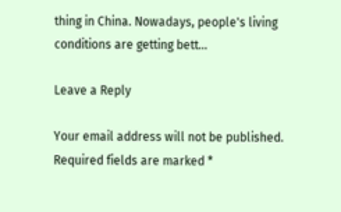thing in China. Nowadays, people's living conditions are getting bett...

Leave a Reply

Your email address will not be published. Required fields are marked *